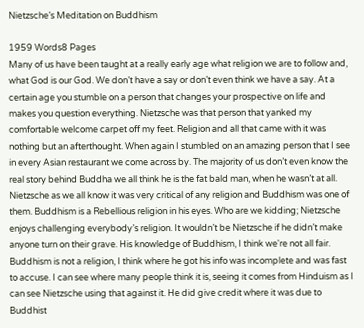Nietzsche’s Meditation on Buddhism

1959 Words8 Pages
Many of us have been taught at a really early age what religion we are to follow and, what God is our God. We don’t have a say or don’t even think we have a say. At a certain age you stumble on a person that changes your prospective on life and makes you question everything. Nietzsche was that person that yanked my comfortable welcome carpet off my feet. Religion and all that came with it was nothing but an afterthought. When again I stumbled on an amazing person that I see in every Asian restaurant we come across by. The majority of us don’t even know the real story behind Buddha we all think he is the fat bald man, when he wasn’t at all. Nietzsche as we all know it was very critical of any religion and Buddhism was one of them. Buddhism is a Rebellious religion in his eyes. Who are we kidding; Nietzsche enjoys challenging everybody’s religion. It wouldn’t be Nietzsche if he didn’t make anyone turn on their grave. His knowledge of Buddhism, I think we're not all fair. Buddhism is not a religion, I think where he got his info was incomplete and was fast to accuse. I can see where many people think it is, seeing it comes from Hinduism as I can see Nietzsche using that against it. He did give credit where it was due to Buddhist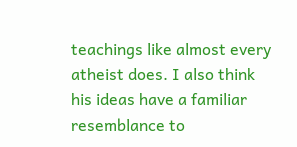teachings like almost every atheist does. I also think his ideas have a familiar resemblance to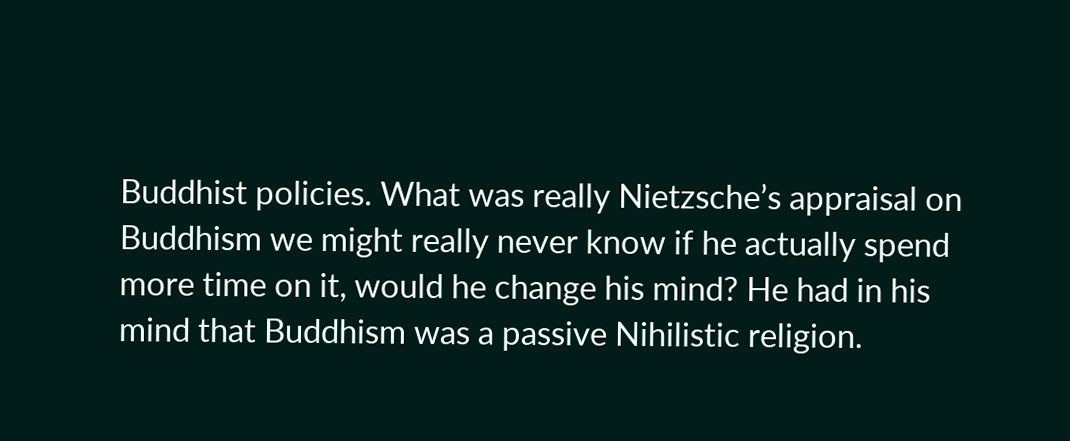Buddhist policies. What was really Nietzsche’s appraisal on Buddhism we might really never know if he actually spend more time on it, would he change his mind? He had in his mind that Buddhism was a passive Nihilistic religion.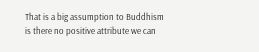That is a big assumption to Buddhism is there no positive attribute we can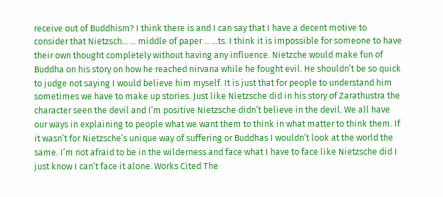receive out of Buddhism? I think there is and I can say that I have a decent motive to consider that Nietzsch... ... middle of paper ... ...ts. I think it is impossible for someone to have their own thought completely without having any influence. Nietzche would make fun of Buddha on his story on how he reached nirvana while he fought evil. He shouldn’t be so quick to judge not saying I would believe him myself. It is just that for people to understand him sometimes we have to make up stories. Just like Nietzsche did in his story of Zarathustra the character seen the devil and I’m positive Nietzsche didn’t believe in the devil. We all have our ways in explaining to people what we want them to think in what matter to think them. If it wasn’t for Nietzsche’s unique way of suffering or Buddhas I wouldn’t look at the world the same. I’m not afraid to be in the wilderness and face what I have to face like Nietzsche did I just know I can’t face it alone. Works Cited The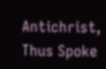Antichrist, Thus Spoke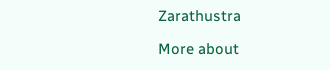Zarathustra

More about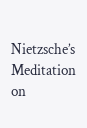Nietzsche’s Meditation on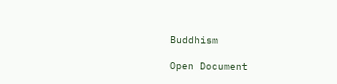Buddhism

Open Document